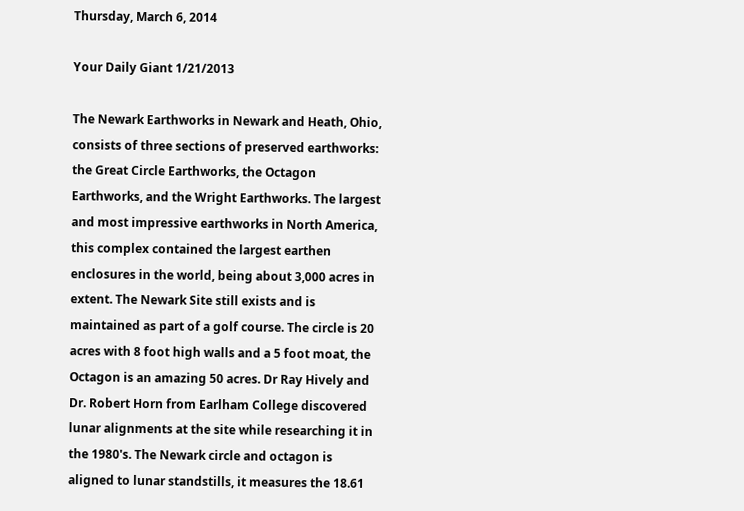Thursday, March 6, 2014

Your Daily Giant 1/21/2013

The Newark Earthworks in Newark and Heath, Ohio, consists of three sections of preserved earthworks: the Great Circle Earthworks, the Octagon Earthworks, and the Wright Earthworks. The largest and most impressive earthworks in North America, this complex contained the largest earthen enclosures in the world, being about 3,000 acres in extent. The Newark Site still exists and is maintained as part of a golf course. The circle is 20 acres with 8 foot high walls and a 5 foot moat, the Octagon is an amazing 50 acres. Dr Ray Hively and Dr. Robert Horn from Earlham College discovered lunar alignments at the site while researching it in the 1980's. The Newark circle and octagon is aligned to lunar standstills, it measures the 18.61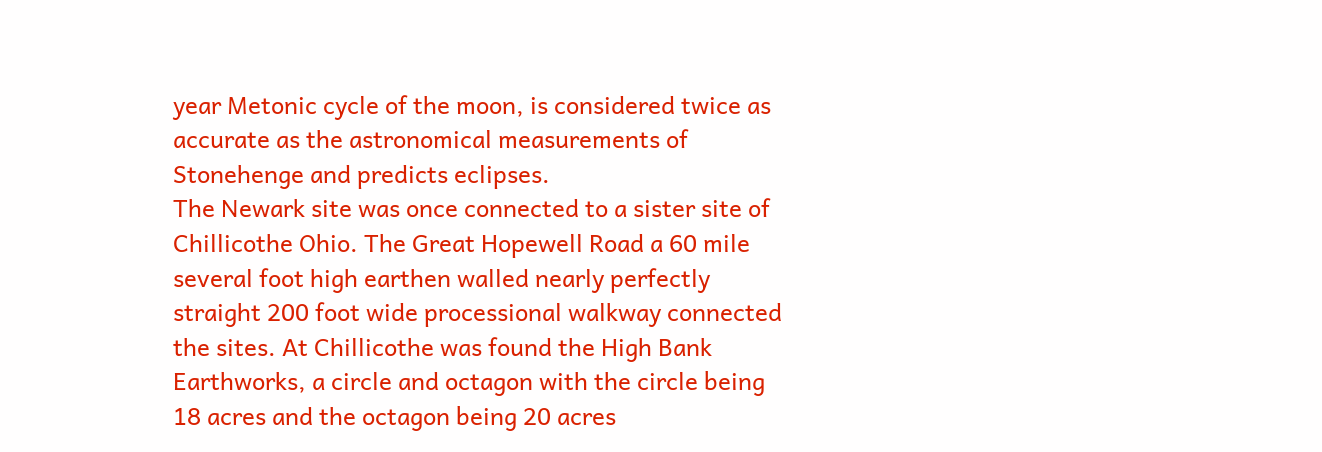year Metonic cycle of the moon, is considered twice as accurate as the astronomical measurements of Stonehenge and predicts eclipses.
The Newark site was once connected to a sister site of Chillicothe Ohio. The Great Hopewell Road a 60 mile several foot high earthen walled nearly perfectly straight 200 foot wide processional walkway connected the sites. At Chillicothe was found the High Bank Earthworks, a circle and octagon with the circle being 18 acres and the octagon being 20 acres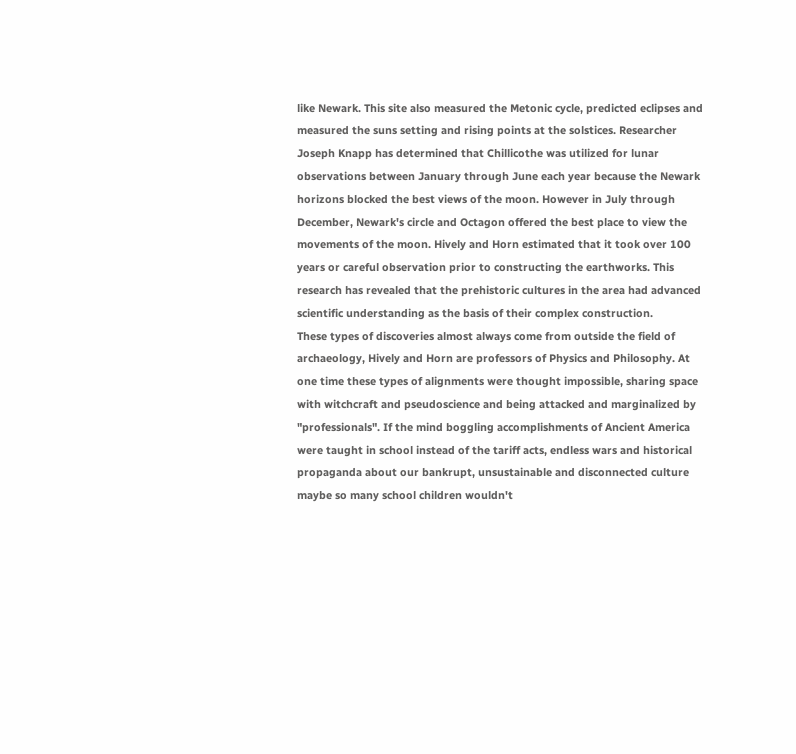like Newark. This site also measured the Metonic cycle, predicted eclipses and measured the suns setting and rising points at the solstices. Researcher Joseph Knapp has determined that Chillicothe was utilized for lunar observations between January through June each year because the Newark horizons blocked the best views of the moon. However in July through December, Newark's circle and Octagon offered the best place to view the movements of the moon. Hively and Horn estimated that it took over 100 years or careful observation prior to constructing the earthworks. This research has revealed that the prehistoric cultures in the area had advanced scientific understanding as the basis of their complex construction.
These types of discoveries almost always come from outside the field of archaeology, Hively and Horn are professors of Physics and Philosophy. At one time these types of alignments were thought impossible, sharing space with witchcraft and pseudoscience and being attacked and marginalized by "professionals". If the mind boggling accomplishments of Ancient America were taught in school instead of the tariff acts, endless wars and historical propaganda about our bankrupt, unsustainable and disconnected culture maybe so many school children wouldn't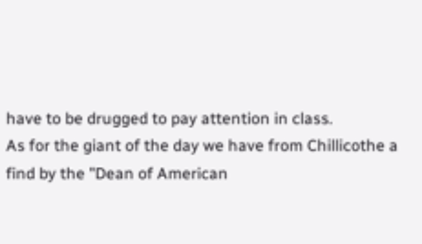have to be drugged to pay attention in class.
As for the giant of the day we have from Chillicothe a find by the "Dean of American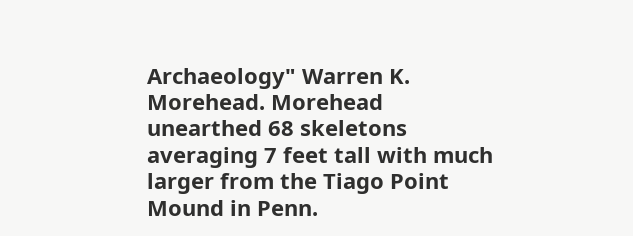Archaeology" Warren K. Morehead. Morehead unearthed 68 skeletons averaging 7 feet tall with much larger from the Tiago Point Mound in Penn.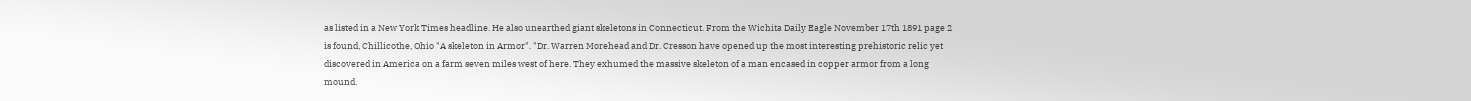as listed in a New York Times headline. He also unearthed giant skeletons in Connecticut. From the Wichita Daily Eagle November 17th 1891 page 2 is found, Chillicothe, Ohio "A skeleton in Armor". "Dr. Warren Morehead and Dr. Cresson have opened up the most interesting prehistoric relic yet discovered in America on a farm seven miles west of here. They exhumed the massive skeleton of a man encased in copper armor from a long mound.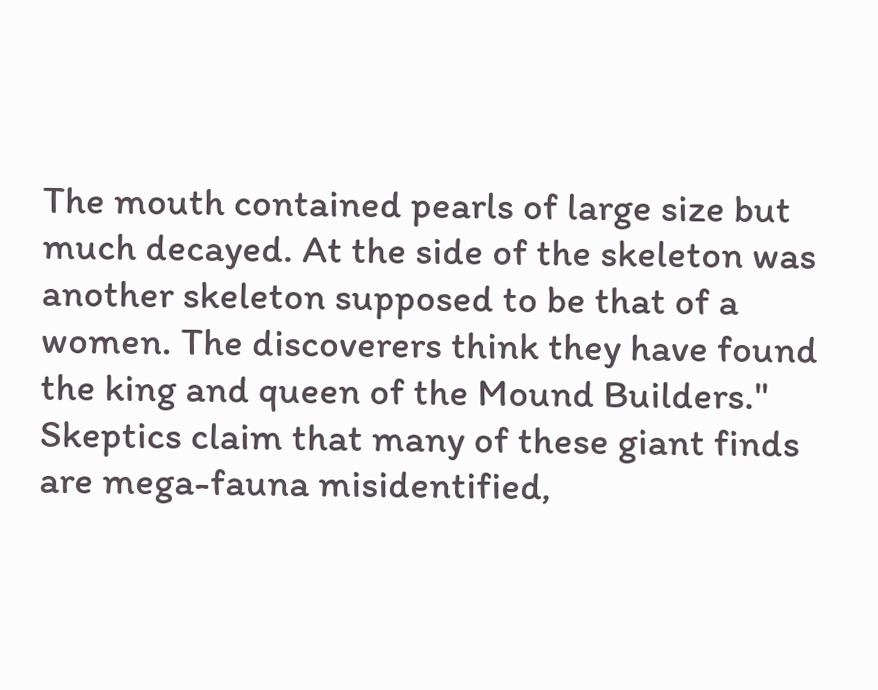The mouth contained pearls of large size but much decayed. At the side of the skeleton was another skeleton supposed to be that of a women. The discoverers think they have found the king and queen of the Mound Builders." Skeptics claim that many of these giant finds are mega-fauna misidentified,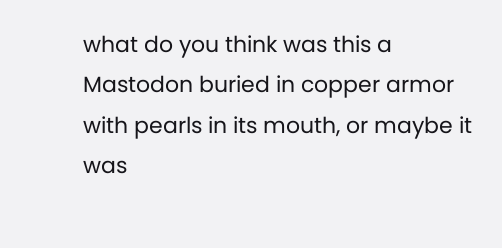what do you think was this a Mastodon buried in copper armor with pearls in its mouth, or maybe it was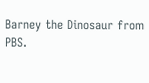Barney the Dinosaur from PBS.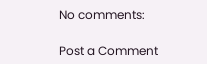No comments:

Post a Comment